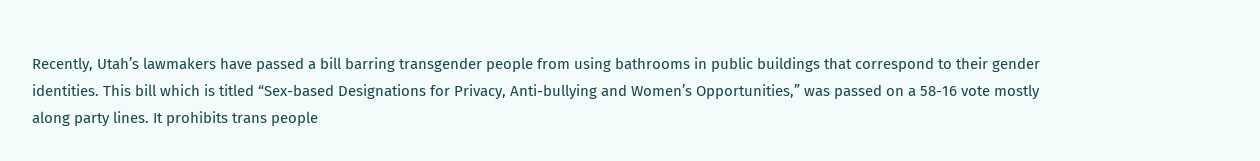Recently, Utah’s lawmakers have passed a bill barring transgender people from using bathrooms in public buildings that correspond to their gender identities. This bill which is titled “Sex-based Designations for Privacy, Anti-bullying and Women’s Opportunities,” was passed on a 58-16 vote mostly along party lines. It prohibits trans people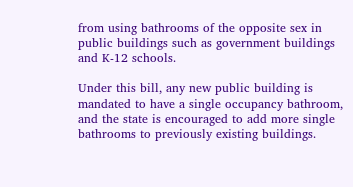from using bathrooms of the opposite sex in public buildings such as government buildings and K-12 schools.

Under this bill, any new public building is mandated to have a single occupancy bathroom, and the state is encouraged to add more single bathrooms to previously existing buildings.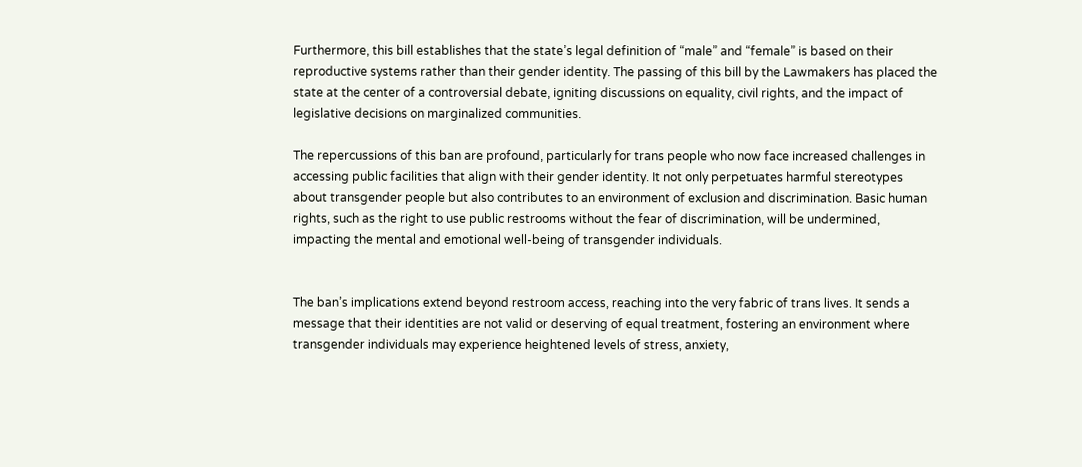Furthermore, this bill establishes that the state’s legal definition of “male” and “female” is based on their reproductive systems rather than their gender identity. The passing of this bill by the Lawmakers has placed the state at the center of a controversial debate, igniting discussions on equality, civil rights, and the impact of legislative decisions on marginalized communities.

The repercussions of this ban are profound, particularly for trans people who now face increased challenges in accessing public facilities that align with their gender identity. It not only perpetuates harmful stereotypes about transgender people but also contributes to an environment of exclusion and discrimination. Basic human rights, such as the right to use public restrooms without the fear of discrimination, will be undermined, impacting the mental and emotional well-being of transgender individuals.


The ban’s implications extend beyond restroom access, reaching into the very fabric of trans lives. It sends a message that their identities are not valid or deserving of equal treatment, fostering an environment where transgender individuals may experience heightened levels of stress, anxiety,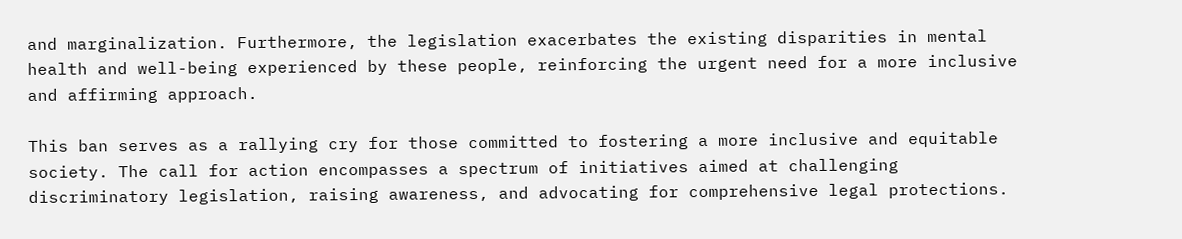and marginalization. Furthermore, the legislation exacerbates the existing disparities in mental health and well-being experienced by these people, reinforcing the urgent need for a more inclusive and affirming approach.

This ban serves as a rallying cry for those committed to fostering a more inclusive and equitable society. The call for action encompasses a spectrum of initiatives aimed at challenging discriminatory legislation, raising awareness, and advocating for comprehensive legal protections.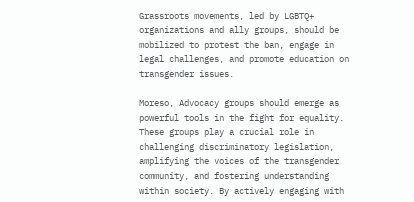Grassroots movements, led by LGBTQ+ organizations and ally groups, should be mobilized to protest the ban, engage in legal challenges, and promote education on transgender issues.

Moreso, Advocacy groups should emerge as powerful tools in the fight for equality. These groups play a crucial role in challenging discriminatory legislation, amplifying the voices of the transgender community, and fostering understanding within society. By actively engaging with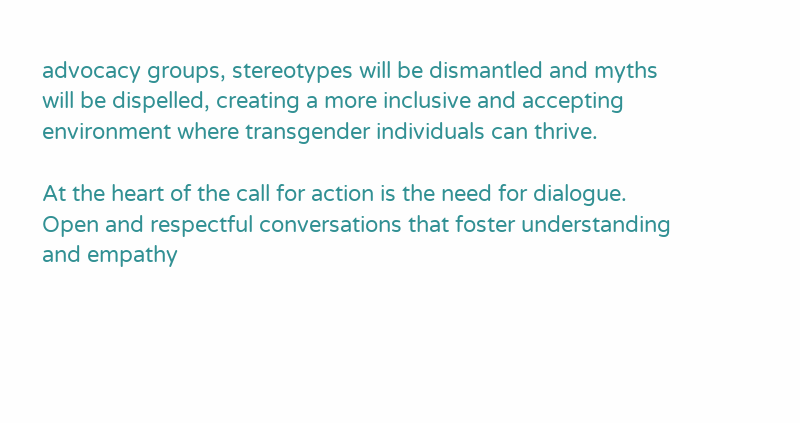advocacy groups, stereotypes will be dismantled and myths will be dispelled, creating a more inclusive and accepting environment where transgender individuals can thrive.

At the heart of the call for action is the need for dialogue. Open and respectful conversations that foster understanding and empathy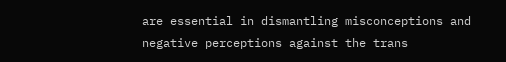are essential in dismantling misconceptions and negative perceptions against the trans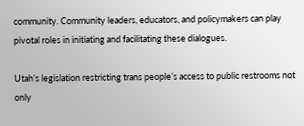community. Community leaders, educators, and policymakers can play pivotal roles in initiating and facilitating these dialogues.

Utah’s legislation restricting trans people’s access to public restrooms not only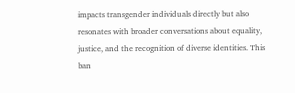impacts transgender individuals directly but also resonates with broader conversations about equality, justice, and the recognition of diverse identities. This ban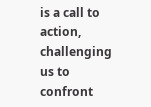is a call to action, challenging us to confront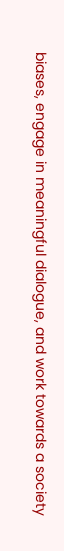biases, engage in meaningful dialogue, and work towards a society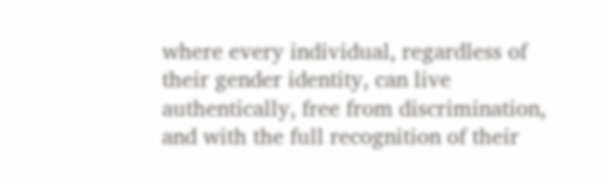where every individual, regardless of their gender identity, can live authentically, free from discrimination, and with the full recognition of their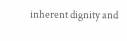inherent dignity and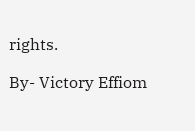rights.

By- Victory Effiom